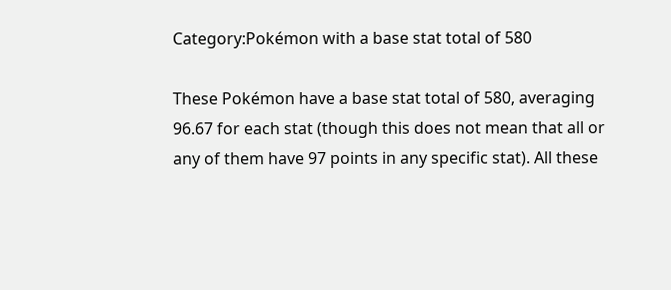Category:Pokémon with a base stat total of 580

These Pokémon have a base stat total of 580, averaging 96.67 for each stat (though this does not mean that all or any of them have 97 points in any specific stat). All these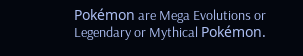Pokémon are Mega Evolutions or Legendary or Mythical Pokémon.